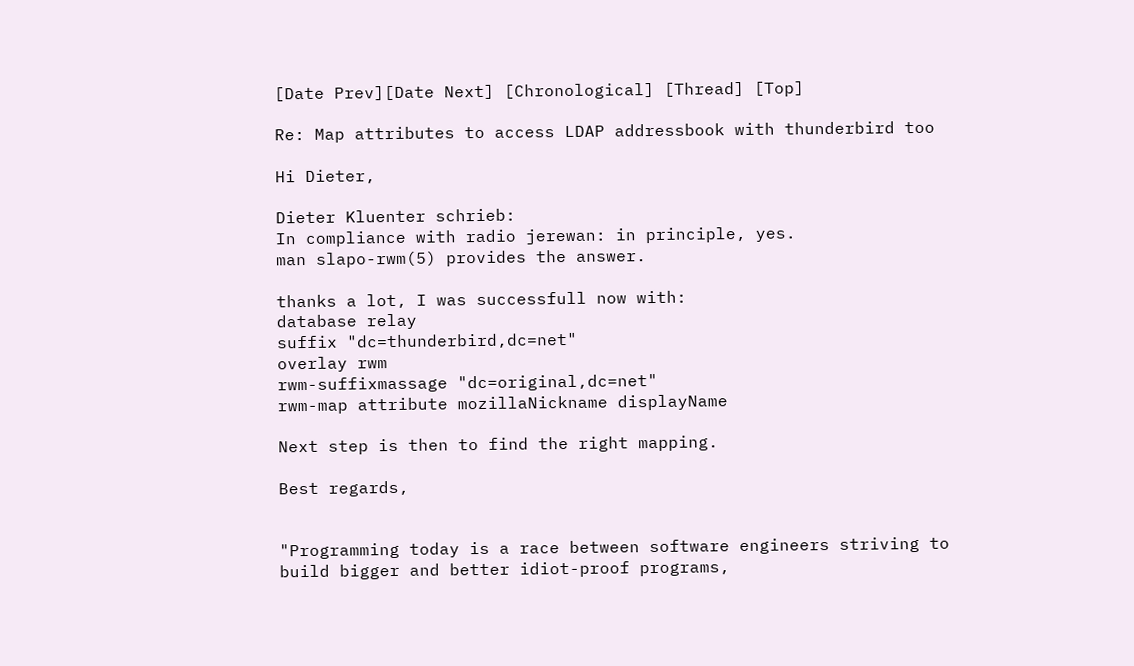[Date Prev][Date Next] [Chronological] [Thread] [Top]

Re: Map attributes to access LDAP addressbook with thunderbird too

Hi Dieter,

Dieter Kluenter schrieb:
In compliance with radio jerewan: in principle, yes.
man slapo-rwm(5) provides the answer.

thanks a lot, I was successfull now with:
database relay
suffix "dc=thunderbird,dc=net"
overlay rwm
rwm-suffixmassage "dc=original,dc=net"
rwm-map attribute mozillaNickname displayName

Next step is then to find the right mapping.

Best regards,


"Programming today is a race between software engineers striving to
build bigger and better idiot-proof programs,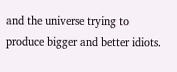and the universe trying to
produce bigger and better idiots.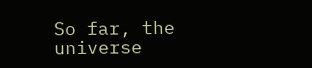So far, the universe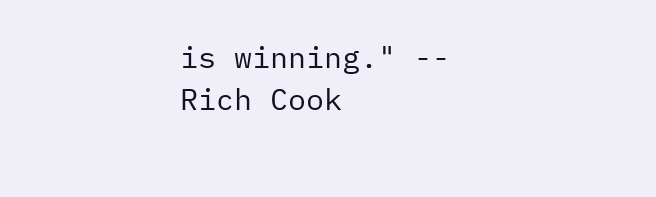is winning." --
Rich Cook